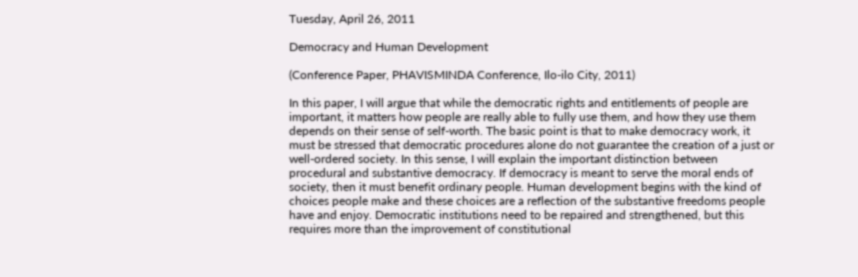Tuesday, April 26, 2011

Democracy and Human Development

(Conference Paper, PHAVISMINDA Conference, Ilo-ilo City, 2011)

In this paper, I will argue that while the democratic rights and entitlements of people are important, it matters how people are really able to fully use them, and how they use them depends on their sense of self-worth. The basic point is that to make democracy work, it must be stressed that democratic procedures alone do not guarantee the creation of a just or well-ordered society. In this sense, I will explain the important distinction between procedural and substantive democracy. If democracy is meant to serve the moral ends of society, then it must benefit ordinary people. Human development begins with the kind of choices people make and these choices are a reflection of the substantive freedoms people have and enjoy. Democratic institutions need to be repaired and strengthened, but this requires more than the improvement of constitutional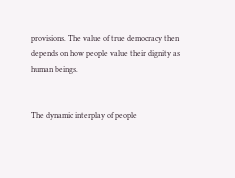provisions. The value of true democracy then depends on how people value their dignity as human beings.


The dynamic interplay of people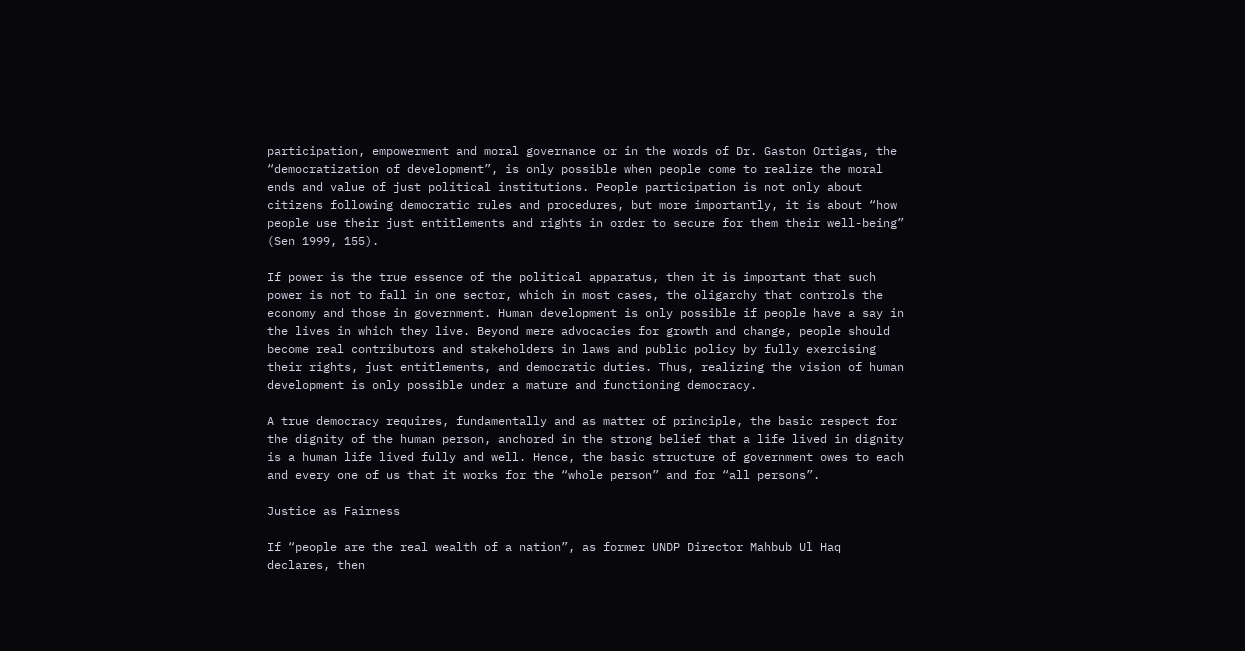participation, empowerment and moral governance or in the words of Dr. Gaston Ortigas, the “democratization of development”, is only possible when people come to realize the moral ends and value of just political institutions. People participation is not only about citizens following democratic rules and procedures, but more importantly, it is about “how people use their just entitlements and rights in order to secure for them their well-being” (Sen 1999, 155).

If power is the true essence of the political apparatus, then it is important that such power is not to fall in one sector, which in most cases, the oligarchy that controls the economy and those in government. Human development is only possible if people have a say in the lives in which they live. Beyond mere advocacies for growth and change, people should become real contributors and stakeholders in laws and public policy by fully exercising their rights, just entitlements, and democratic duties. Thus, realizing the vision of human development is only possible under a mature and functioning democracy.

A true democracy requires, fundamentally and as matter of principle, the basic respect for the dignity of the human person, anchored in the strong belief that a life lived in dignity is a human life lived fully and well. Hence, the basic structure of government owes to each and every one of us that it works for the “whole person” and for “all persons”.

Justice as Fairness

If “people are the real wealth of a nation”, as former UNDP Director Mahbub Ul Haq declares, then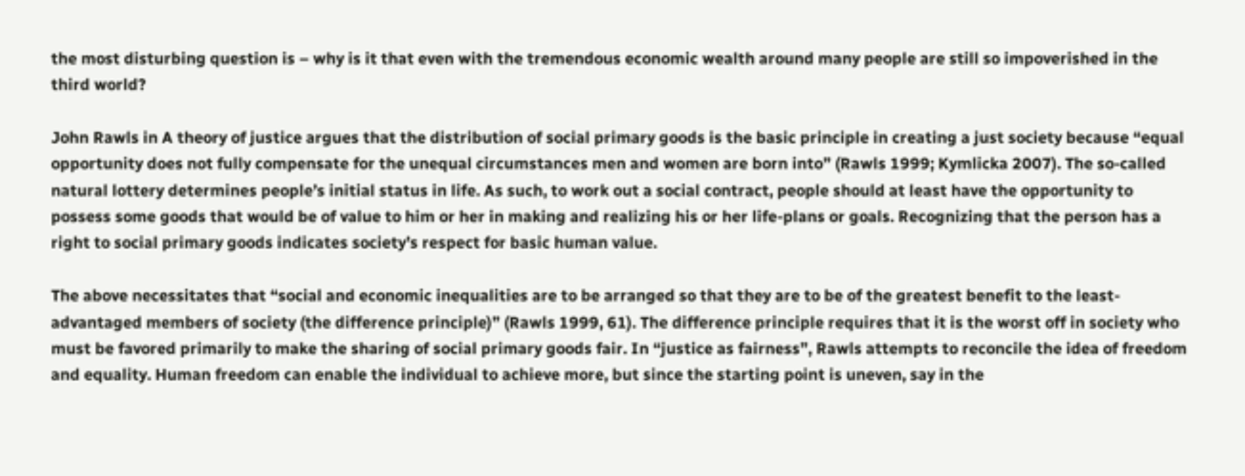the most disturbing question is – why is it that even with the tremendous economic wealth around many people are still so impoverished in the third world?

John Rawls in A theory of justice argues that the distribution of social primary goods is the basic principle in creating a just society because “equal opportunity does not fully compensate for the unequal circumstances men and women are born into” (Rawls 1999; Kymlicka 2007). The so-called natural lottery determines people’s initial status in life. As such, to work out a social contract, people should at least have the opportunity to possess some goods that would be of value to him or her in making and realizing his or her life-plans or goals. Recognizing that the person has a right to social primary goods indicates society’s respect for basic human value.

The above necessitates that “social and economic inequalities are to be arranged so that they are to be of the greatest benefit to the least-advantaged members of society (the difference principle)” (Rawls 1999, 61). The difference principle requires that it is the worst off in society who must be favored primarily to make the sharing of social primary goods fair. In “justice as fairness”, Rawls attempts to reconcile the idea of freedom and equality. Human freedom can enable the individual to achieve more, but since the starting point is uneven, say in the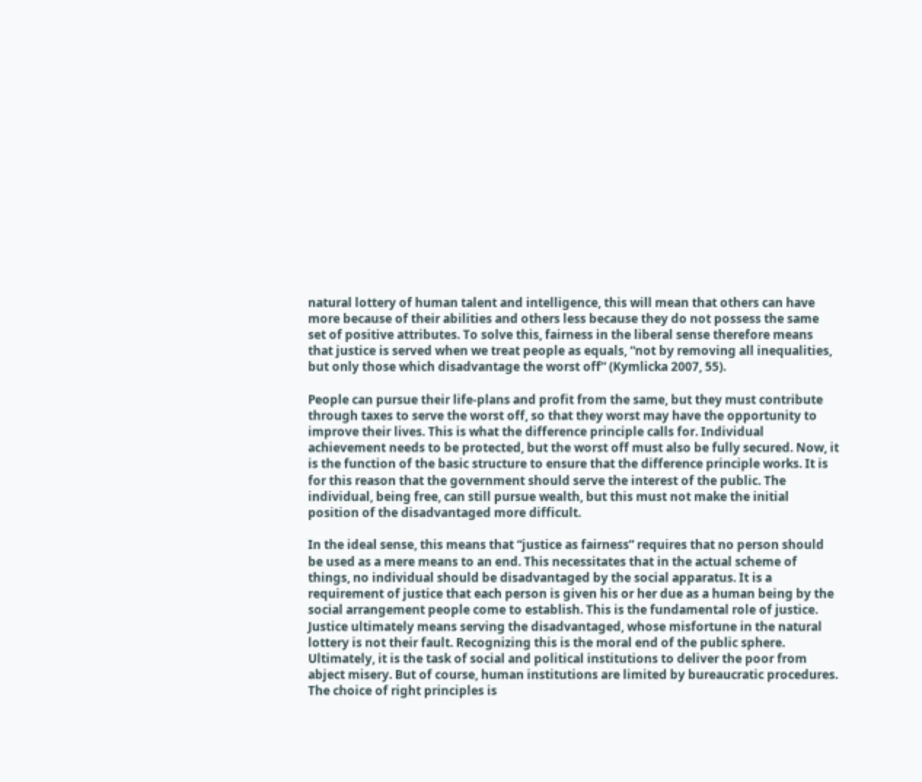natural lottery of human talent and intelligence, this will mean that others can have more because of their abilities and others less because they do not possess the same set of positive attributes. To solve this, fairness in the liberal sense therefore means that justice is served when we treat people as equals, “not by removing all inequalities, but only those which disadvantage the worst off” (Kymlicka 2007, 55).

People can pursue their life-plans and profit from the same, but they must contribute through taxes to serve the worst off, so that they worst may have the opportunity to improve their lives. This is what the difference principle calls for. Individual achievement needs to be protected, but the worst off must also be fully secured. Now, it is the function of the basic structure to ensure that the difference principle works. It is for this reason that the government should serve the interest of the public. The individual, being free, can still pursue wealth, but this must not make the initial position of the disadvantaged more difficult.

In the ideal sense, this means that “justice as fairness” requires that no person should be used as a mere means to an end. This necessitates that in the actual scheme of things, no individual should be disadvantaged by the social apparatus. It is a requirement of justice that each person is given his or her due as a human being by the social arrangement people come to establish. This is the fundamental role of justice. Justice ultimately means serving the disadvantaged, whose misfortune in the natural lottery is not their fault. Recognizing this is the moral end of the public sphere. Ultimately, it is the task of social and political institutions to deliver the poor from abject misery. But of course, human institutions are limited by bureaucratic procedures. The choice of right principles is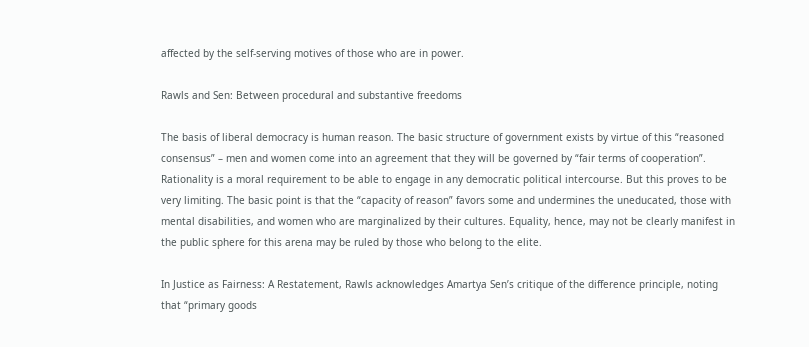affected by the self-serving motives of those who are in power.

Rawls and Sen: Between procedural and substantive freedoms

The basis of liberal democracy is human reason. The basic structure of government exists by virtue of this “reasoned consensus” – men and women come into an agreement that they will be governed by “fair terms of cooperation”. Rationality is a moral requirement to be able to engage in any democratic political intercourse. But this proves to be very limiting. The basic point is that the “capacity of reason” favors some and undermines the uneducated, those with mental disabilities, and women who are marginalized by their cultures. Equality, hence, may not be clearly manifest in the public sphere for this arena may be ruled by those who belong to the elite.

In Justice as Fairness: A Restatement, Rawls acknowledges Amartya Sen’s critique of the difference principle, noting that “primary goods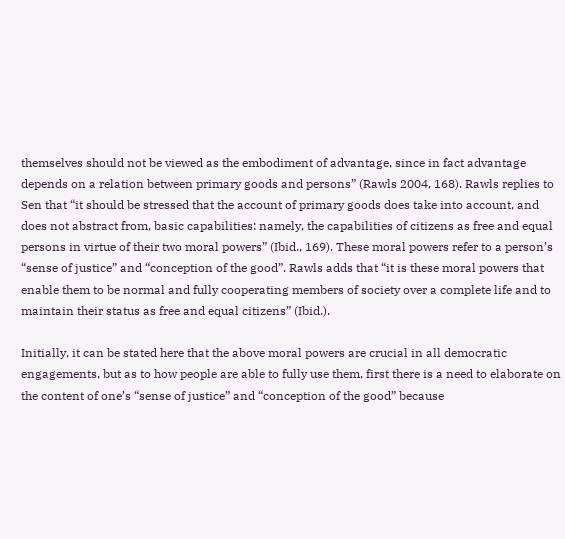themselves should not be viewed as the embodiment of advantage, since in fact advantage depends on a relation between primary goods and persons” (Rawls 2004, 168). Rawls replies to Sen that “it should be stressed that the account of primary goods does take into account, and does not abstract from, basic capabilities: namely, the capabilities of citizens as free and equal persons in virtue of their two moral powers” (Ibid., 169). These moral powers refer to a person’s “sense of justice” and “conception of the good”. Rawls adds that “it is these moral powers that enable them to be normal and fully cooperating members of society over a complete life and to maintain their status as free and equal citizens” (Ibid.).

Initially, it can be stated here that the above moral powers are crucial in all democratic engagements, but as to how people are able to fully use them, first there is a need to elaborate on the content of one’s “sense of justice” and “conception of the good” because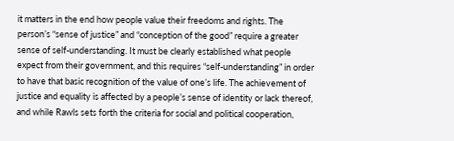it matters in the end how people value their freedoms and rights. The person’s “sense of justice” and “conception of the good” require a greater sense of self-understanding. It must be clearly established what people expect from their government, and this requires “self-understanding” in order to have that basic recognition of the value of one’s life. The achievement of justice and equality is affected by a people’s sense of identity or lack thereof, and while Rawls sets forth the criteria for social and political cooperation,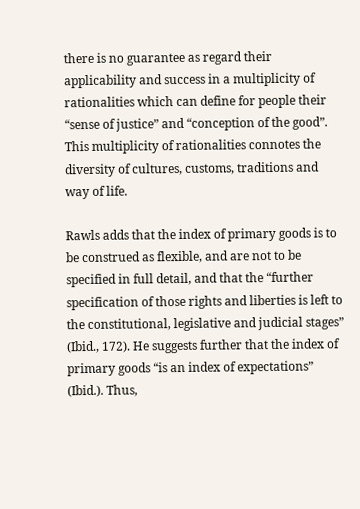there is no guarantee as regard their applicability and success in a multiplicity of rationalities which can define for people their “sense of justice” and “conception of the good”. This multiplicity of rationalities connotes the diversity of cultures, customs, traditions and way of life.

Rawls adds that the index of primary goods is to be construed as flexible, and are not to be specified in full detail, and that the “further specification of those rights and liberties is left to the constitutional, legislative and judicial stages” (Ibid., 172). He suggests further that the index of primary goods “is an index of expectations” (Ibid.). Thus,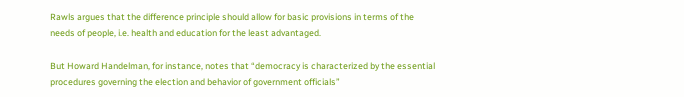Rawls argues that the difference principle should allow for basic provisions in terms of the needs of people, i.e. health and education for the least advantaged.

But Howard Handelman, for instance, notes that “democracy is characterized by the essential procedures governing the election and behavior of government officials”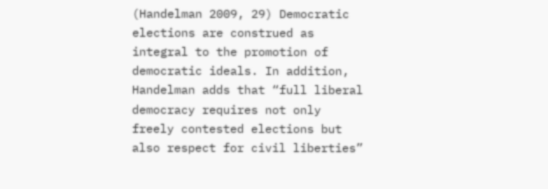(Handelman 2009, 29) Democratic elections are construed as integral to the promotion of democratic ideals. In addition, Handelman adds that “full liberal democracy requires not only freely contested elections but also respect for civil liberties”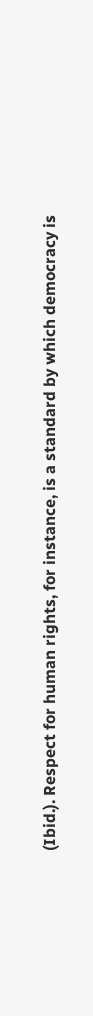(Ibid.). Respect for human rights, for instance, is a standard by which democracy is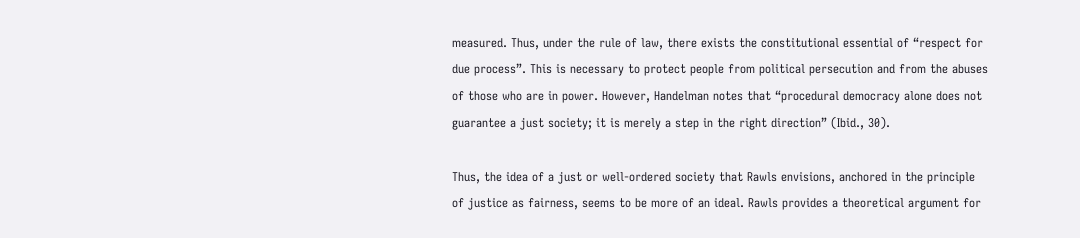measured. Thus, under the rule of law, there exists the constitutional essential of “respect for due process”. This is necessary to protect people from political persecution and from the abuses of those who are in power. However, Handelman notes that “procedural democracy alone does not guarantee a just society; it is merely a step in the right direction” (Ibid., 30).

Thus, the idea of a just or well-ordered society that Rawls envisions, anchored in the principle of justice as fairness, seems to be more of an ideal. Rawls provides a theoretical argument for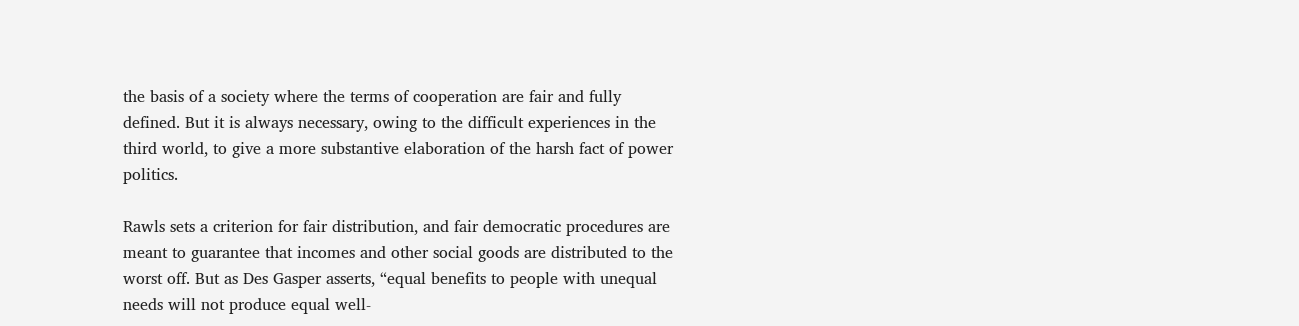the basis of a society where the terms of cooperation are fair and fully defined. But it is always necessary, owing to the difficult experiences in the third world, to give a more substantive elaboration of the harsh fact of power politics.

Rawls sets a criterion for fair distribution, and fair democratic procedures are meant to guarantee that incomes and other social goods are distributed to the worst off. But as Des Gasper asserts, “equal benefits to people with unequal needs will not produce equal well-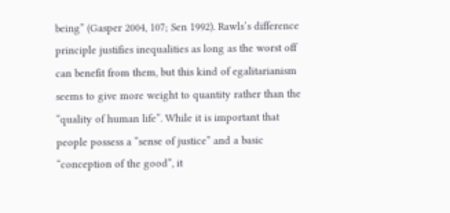being” (Gasper 2004, 107; Sen 1992). Rawls’s difference principle justifies inequalities as long as the worst off can benefit from them, but this kind of egalitarianism seems to give more weight to quantity rather than the “quality of human life”. While it is important that people possess a “sense of justice” and a basic “conception of the good”, it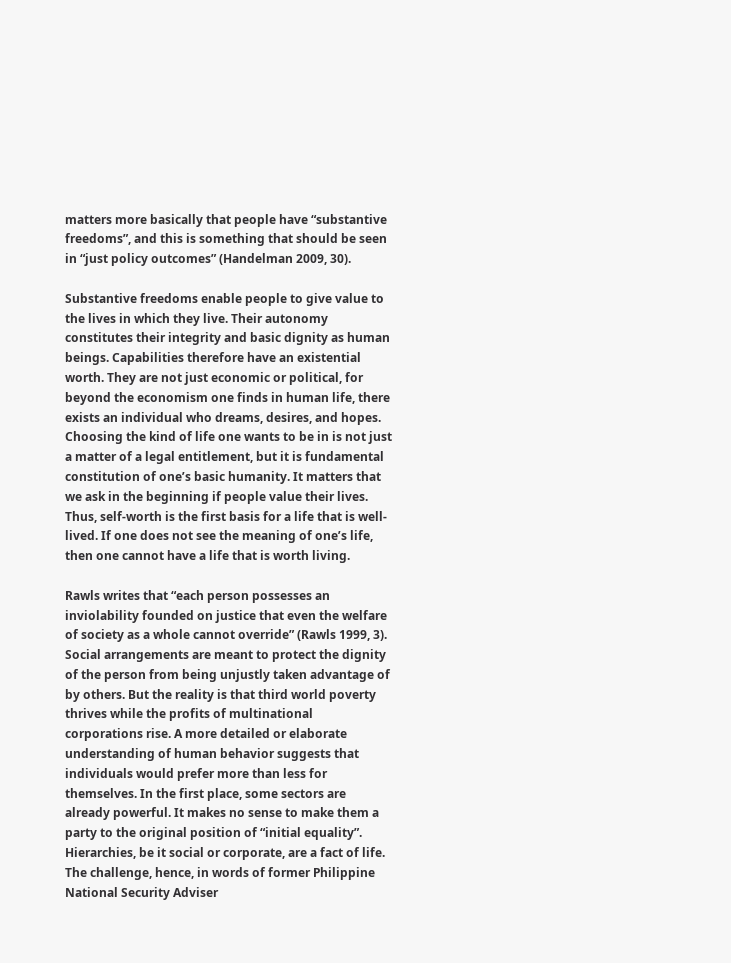matters more basically that people have “substantive freedoms”, and this is something that should be seen in “just policy outcomes” (Handelman 2009, 30).

Substantive freedoms enable people to give value to the lives in which they live. Their autonomy constitutes their integrity and basic dignity as human beings. Capabilities therefore have an existential worth. They are not just economic or political, for beyond the economism one finds in human life, there exists an individual who dreams, desires, and hopes. Choosing the kind of life one wants to be in is not just a matter of a legal entitlement, but it is fundamental constitution of one’s basic humanity. It matters that we ask in the beginning if people value their lives. Thus, self-worth is the first basis for a life that is well-lived. If one does not see the meaning of one’s life, then one cannot have a life that is worth living.

Rawls writes that “each person possesses an inviolability founded on justice that even the welfare of society as a whole cannot override” (Rawls 1999, 3). Social arrangements are meant to protect the dignity of the person from being unjustly taken advantage of by others. But the reality is that third world poverty thrives while the profits of multinational corporations rise. A more detailed or elaborate understanding of human behavior suggests that individuals would prefer more than less for themselves. In the first place, some sectors are already powerful. It makes no sense to make them a party to the original position of “initial equality”. Hierarchies, be it social or corporate, are a fact of life. The challenge, hence, in words of former Philippine National Security Adviser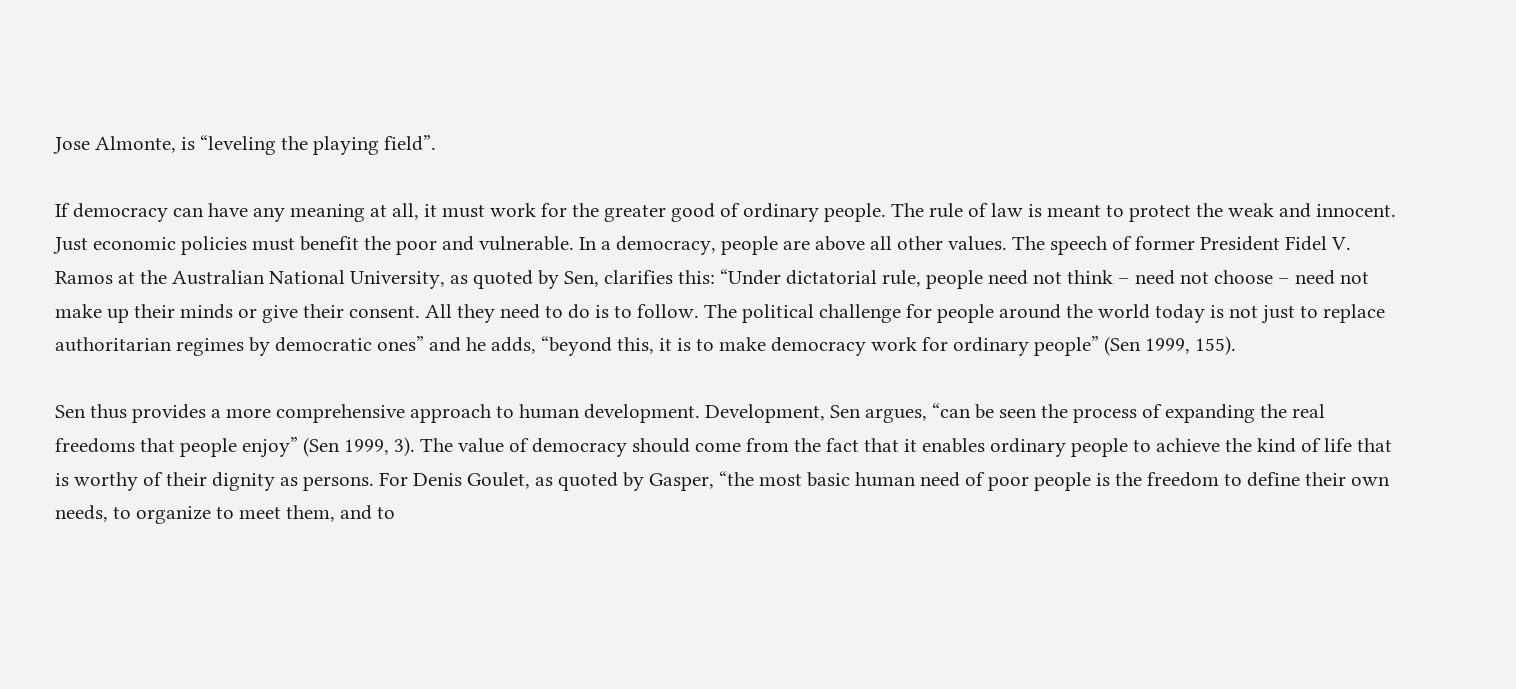Jose Almonte, is “leveling the playing field”.

If democracy can have any meaning at all, it must work for the greater good of ordinary people. The rule of law is meant to protect the weak and innocent. Just economic policies must benefit the poor and vulnerable. In a democracy, people are above all other values. The speech of former President Fidel V. Ramos at the Australian National University, as quoted by Sen, clarifies this: “Under dictatorial rule, people need not think – need not choose – need not make up their minds or give their consent. All they need to do is to follow. The political challenge for people around the world today is not just to replace authoritarian regimes by democratic ones” and he adds, “beyond this, it is to make democracy work for ordinary people” (Sen 1999, 155).

Sen thus provides a more comprehensive approach to human development. Development, Sen argues, “can be seen the process of expanding the real freedoms that people enjoy” (Sen 1999, 3). The value of democracy should come from the fact that it enables ordinary people to achieve the kind of life that is worthy of their dignity as persons. For Denis Goulet, as quoted by Gasper, “the most basic human need of poor people is the freedom to define their own needs, to organize to meet them, and to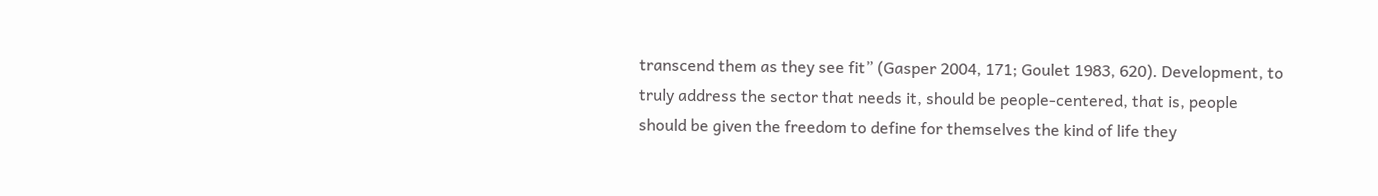transcend them as they see fit” (Gasper 2004, 171; Goulet 1983, 620). Development, to truly address the sector that needs it, should be people-centered, that is, people should be given the freedom to define for themselves the kind of life they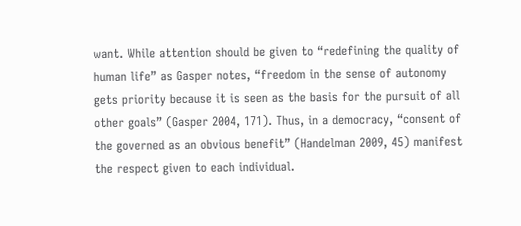want. While attention should be given to “redefining the quality of human life” as Gasper notes, “freedom in the sense of autonomy gets priority because it is seen as the basis for the pursuit of all other goals” (Gasper 2004, 171). Thus, in a democracy, “consent of the governed as an obvious benefit” (Handelman 2009, 45) manifest the respect given to each individual.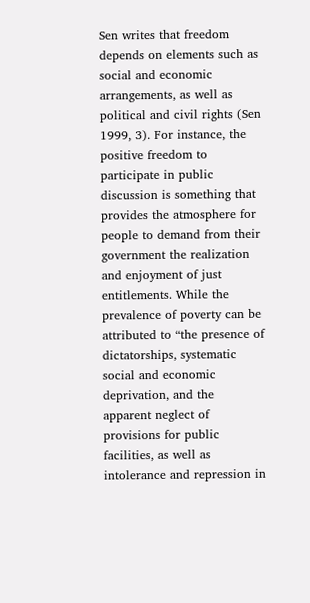Sen writes that freedom depends on elements such as social and economic arrangements, as well as political and civil rights (Sen 1999, 3). For instance, the positive freedom to participate in public discussion is something that provides the atmosphere for people to demand from their government the realization and enjoyment of just entitlements. While the prevalence of poverty can be attributed to “the presence of dictatorships, systematic social and economic deprivation, and the apparent neglect of provisions for public facilities, as well as intolerance and repression in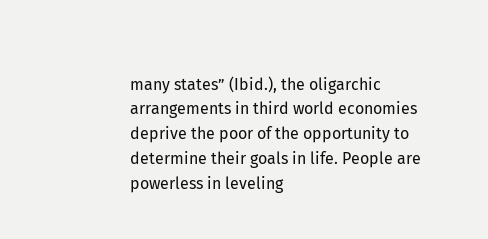many states” (Ibid.), the oligarchic arrangements in third world economies deprive the poor of the opportunity to determine their goals in life. People are powerless in leveling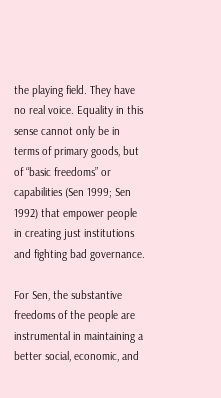the playing field. They have no real voice. Equality in this sense cannot only be in terms of primary goods, but of “basic freedoms” or capabilities (Sen 1999; Sen 1992) that empower people in creating just institutions and fighting bad governance.

For Sen, the substantive freedoms of the people are instrumental in maintaining a better social, economic, and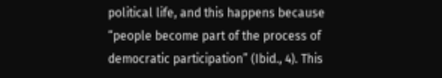political life, and this happens because “people become part of the process of democratic participation” (Ibid., 4). This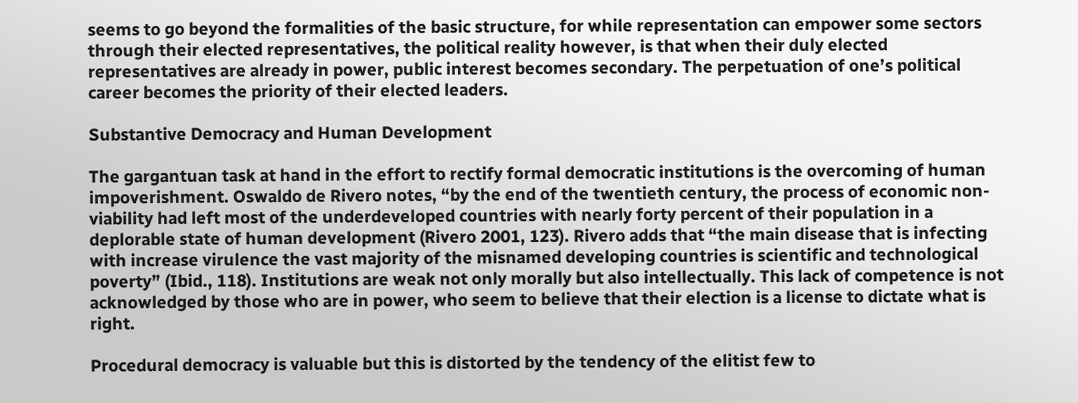seems to go beyond the formalities of the basic structure, for while representation can empower some sectors through their elected representatives, the political reality however, is that when their duly elected representatives are already in power, public interest becomes secondary. The perpetuation of one’s political career becomes the priority of their elected leaders.

Substantive Democracy and Human Development

The gargantuan task at hand in the effort to rectify formal democratic institutions is the overcoming of human impoverishment. Oswaldo de Rivero notes, “by the end of the twentieth century, the process of economic non-viability had left most of the underdeveloped countries with nearly forty percent of their population in a deplorable state of human development (Rivero 2001, 123). Rivero adds that “the main disease that is infecting with increase virulence the vast majority of the misnamed developing countries is scientific and technological poverty” (Ibid., 118). Institutions are weak not only morally but also intellectually. This lack of competence is not acknowledged by those who are in power, who seem to believe that their election is a license to dictate what is right.

Procedural democracy is valuable but this is distorted by the tendency of the elitist few to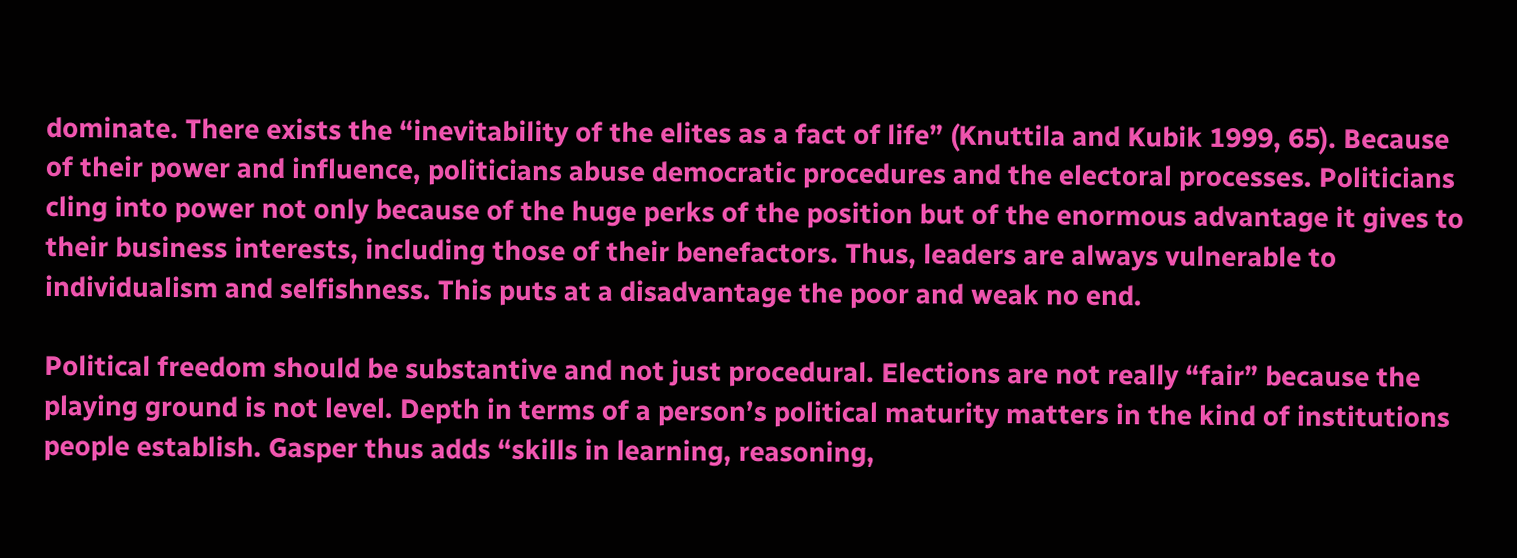dominate. There exists the “inevitability of the elites as a fact of life” (Knuttila and Kubik 1999, 65). Because of their power and influence, politicians abuse democratic procedures and the electoral processes. Politicians cling into power not only because of the huge perks of the position but of the enormous advantage it gives to their business interests, including those of their benefactors. Thus, leaders are always vulnerable to individualism and selfishness. This puts at a disadvantage the poor and weak no end.

Political freedom should be substantive and not just procedural. Elections are not really “fair” because the playing ground is not level. Depth in terms of a person’s political maturity matters in the kind of institutions people establish. Gasper thus adds “skills in learning, reasoning,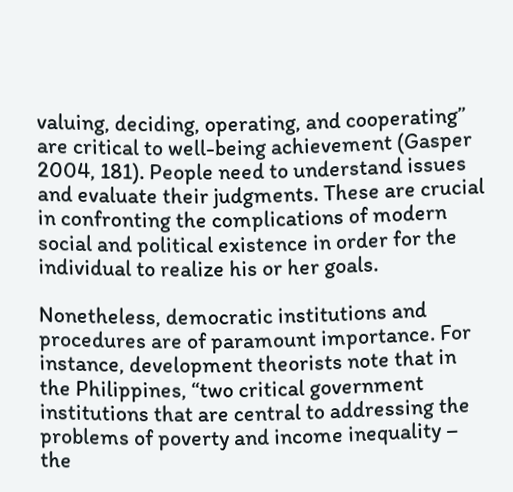valuing, deciding, operating, and cooperating” are critical to well-being achievement (Gasper 2004, 181). People need to understand issues and evaluate their judgments. These are crucial in confronting the complications of modern social and political existence in order for the individual to realize his or her goals.

Nonetheless, democratic institutions and procedures are of paramount importance. For instance, development theorists note that in the Philippines, “two critical government institutions that are central to addressing the problems of poverty and income inequality – the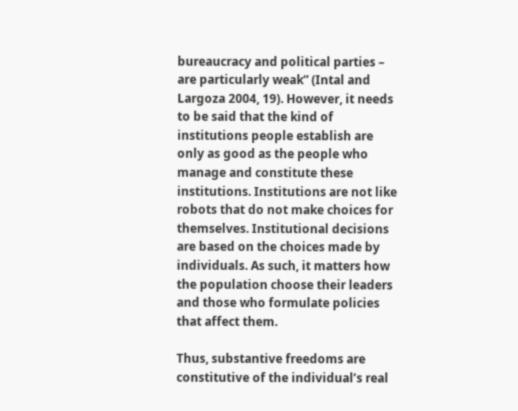bureaucracy and political parties – are particularly weak” (Intal and Largoza 2004, 19). However, it needs to be said that the kind of institutions people establish are only as good as the people who manage and constitute these institutions. Institutions are not like robots that do not make choices for themselves. Institutional decisions are based on the choices made by individuals. As such, it matters how the population choose their leaders and those who formulate policies that affect them.

Thus, substantive freedoms are constitutive of the individual’s real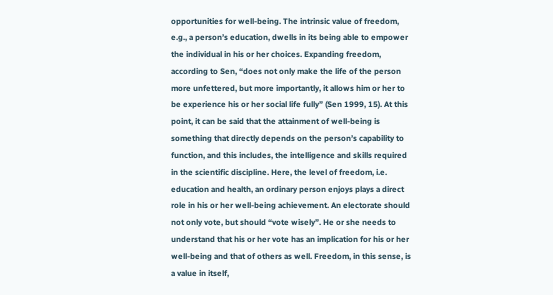opportunities for well-being. The intrinsic value of freedom, e.g., a person’s education, dwells in its being able to empower the individual in his or her choices. Expanding freedom, according to Sen, “does not only make the life of the person more unfettered, but more importantly, it allows him or her to be experience his or her social life fully” (Sen 1999, 15). At this point, it can be said that the attainment of well-being is something that directly depends on the person’s capability to function, and this includes, the intelligence and skills required in the scientific discipline. Here, the level of freedom, i.e. education and health, an ordinary person enjoys plays a direct role in his or her well-being achievement. An electorate should not only vote, but should “vote wisely”. He or she needs to understand that his or her vote has an implication for his or her well-being and that of others as well. Freedom, in this sense, is a value in itself,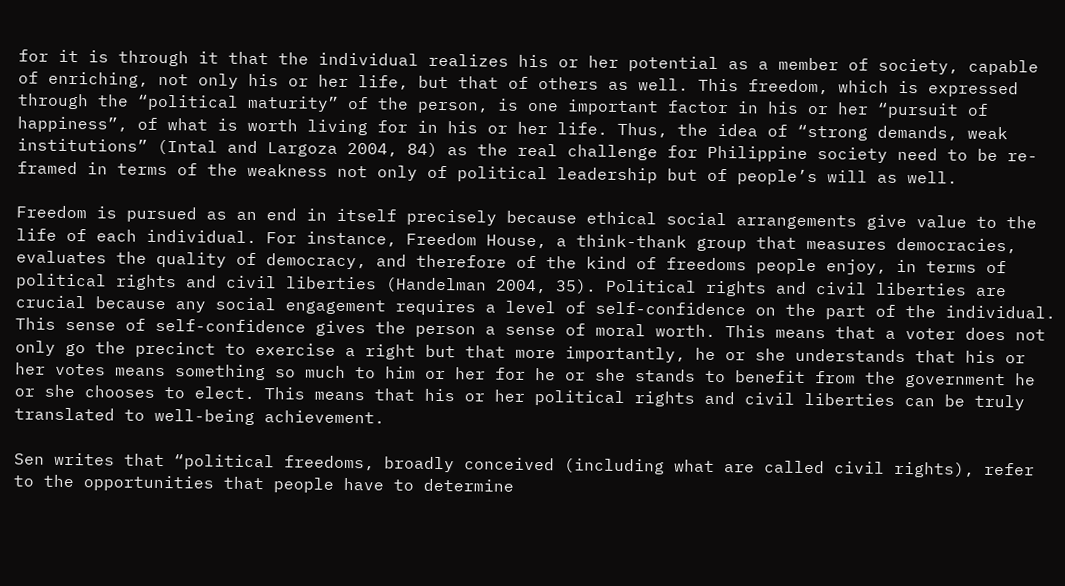for it is through it that the individual realizes his or her potential as a member of society, capable of enriching, not only his or her life, but that of others as well. This freedom, which is expressed through the “political maturity” of the person, is one important factor in his or her “pursuit of happiness”, of what is worth living for in his or her life. Thus, the idea of “strong demands, weak institutions” (Intal and Largoza 2004, 84) as the real challenge for Philippine society need to be re-framed in terms of the weakness not only of political leadership but of people’s will as well.

Freedom is pursued as an end in itself precisely because ethical social arrangements give value to the life of each individual. For instance, Freedom House, a think-thank group that measures democracies, evaluates the quality of democracy, and therefore of the kind of freedoms people enjoy, in terms of political rights and civil liberties (Handelman 2004, 35). Political rights and civil liberties are crucial because any social engagement requires a level of self-confidence on the part of the individual. This sense of self-confidence gives the person a sense of moral worth. This means that a voter does not only go the precinct to exercise a right but that more importantly, he or she understands that his or her votes means something so much to him or her for he or she stands to benefit from the government he or she chooses to elect. This means that his or her political rights and civil liberties can be truly translated to well-being achievement.

Sen writes that “political freedoms, broadly conceived (including what are called civil rights), refer to the opportunities that people have to determine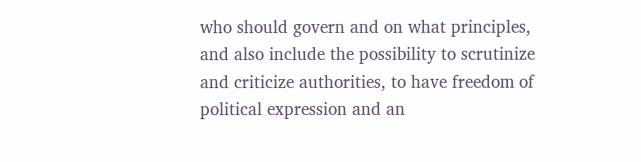who should govern and on what principles, and also include the possibility to scrutinize and criticize authorities, to have freedom of political expression and an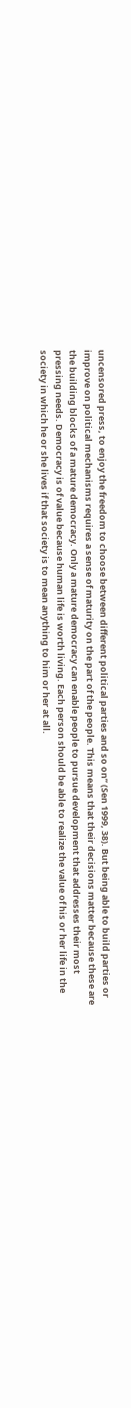uncensored press, to enjoy the freedom to choose between different political parties and so on” (Sen 1999, 38). But being able to build parties or improve on political mechanisms requires a sense of maturity on the part of the people. This means that their decisions matter because these are the building blocks of a mature democracy. Only a mature democracy can enable people to pursue development that addresses their most pressing needs. Democracy is of value because human life is worth living. Each person should be able to realize the value of his or her life in the society in which he or she lives if that society is to mean anything to him or her at all.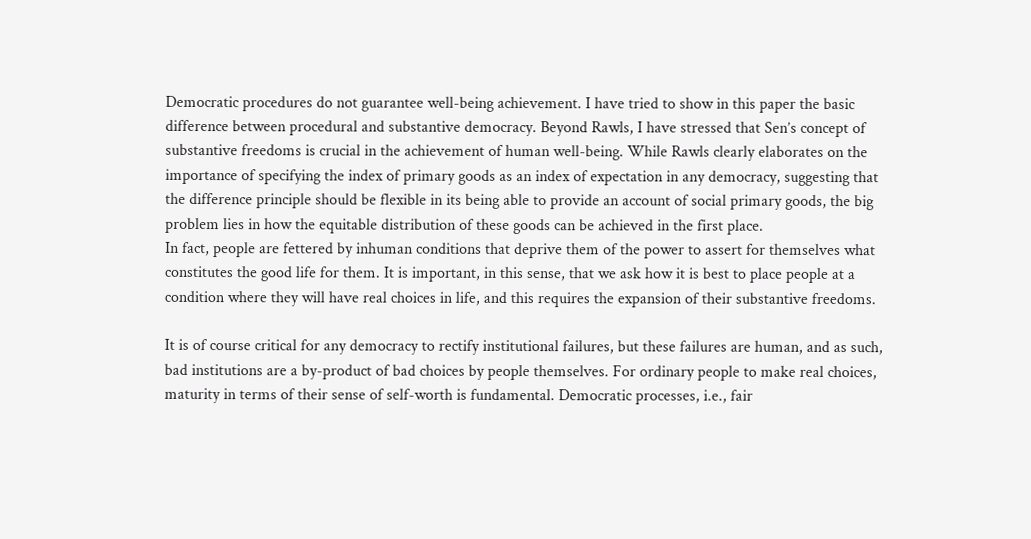Democratic procedures do not guarantee well-being achievement. I have tried to show in this paper the basic difference between procedural and substantive democracy. Beyond Rawls, I have stressed that Sen’s concept of substantive freedoms is crucial in the achievement of human well-being. While Rawls clearly elaborates on the importance of specifying the index of primary goods as an index of expectation in any democracy, suggesting that the difference principle should be flexible in its being able to provide an account of social primary goods, the big problem lies in how the equitable distribution of these goods can be achieved in the first place.
In fact, people are fettered by inhuman conditions that deprive them of the power to assert for themselves what constitutes the good life for them. It is important, in this sense, that we ask how it is best to place people at a condition where they will have real choices in life, and this requires the expansion of their substantive freedoms.

It is of course critical for any democracy to rectify institutional failures, but these failures are human, and as such, bad institutions are a by-product of bad choices by people themselves. For ordinary people to make real choices, maturity in terms of their sense of self-worth is fundamental. Democratic processes, i.e., fair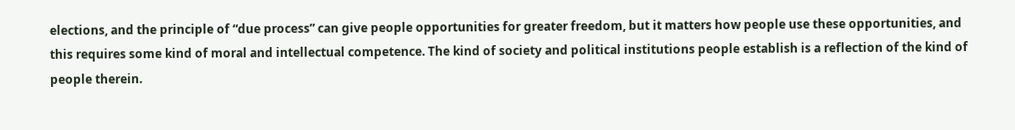elections, and the principle of “due process” can give people opportunities for greater freedom, but it matters how people use these opportunities, and this requires some kind of moral and intellectual competence. The kind of society and political institutions people establish is a reflection of the kind of people therein.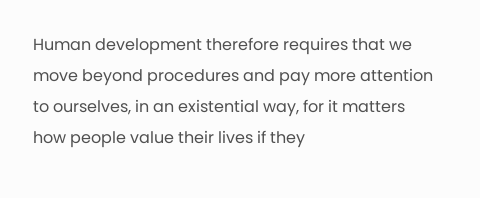Human development therefore requires that we move beyond procedures and pay more attention to ourselves, in an existential way, for it matters how people value their lives if they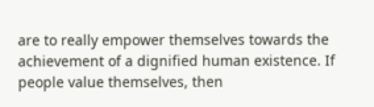are to really empower themselves towards the achievement of a dignified human existence. If people value themselves, then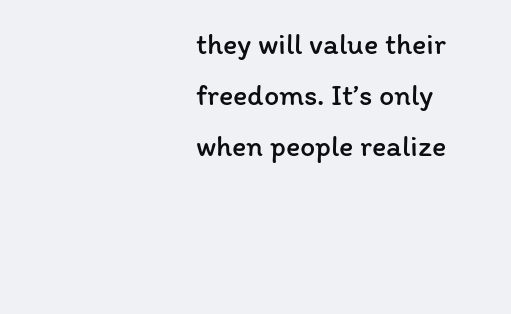they will value their freedoms. It’s only when people realize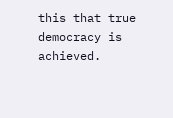this that true democracy is achieved.